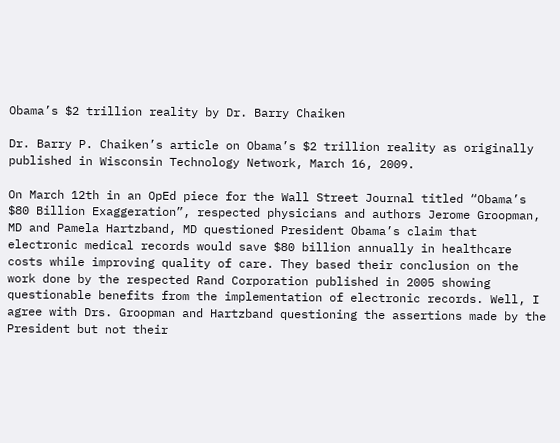Obama’s $2 trillion reality by Dr. Barry Chaiken

Dr. Barry P. Chaiken’s article on Obama’s $2 trillion reality as originally published in Wisconsin Technology Network, March 16, 2009.

On March 12th in an OpEd piece for the Wall Street Journal titled “Obama’s $80 Billion Exaggeration”, respected physicians and authors Jerome Groopman, MD and Pamela Hartzband, MD questioned President Obama’s claim that electronic medical records would save $80 billion annually in healthcare costs while improving quality of care. They based their conclusion on the work done by the respected Rand Corporation published in 2005 showing questionable benefits from the implementation of electronic records. Well, I agree with Drs. Groopman and Hartzband questioning the assertions made by the President but not their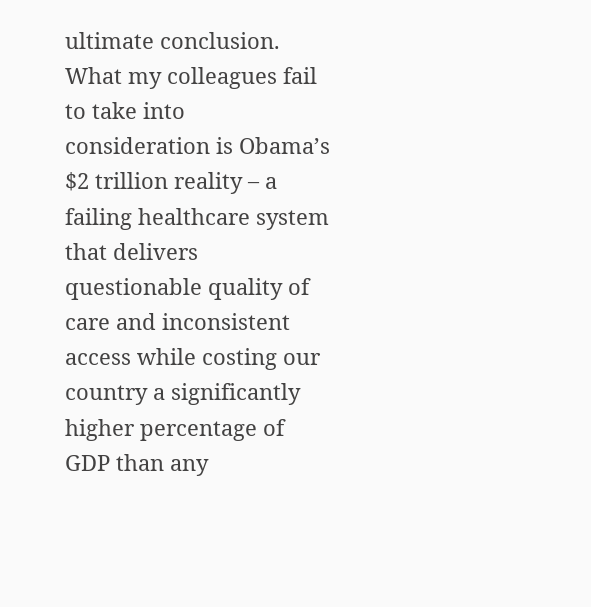ultimate conclusion. What my colleagues fail to take into consideration is Obama’s $2 trillion reality – a failing healthcare system that delivers questionable quality of care and inconsistent access while costing our country a significantly higher percentage of GDP than any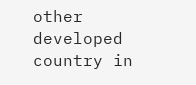other developed country in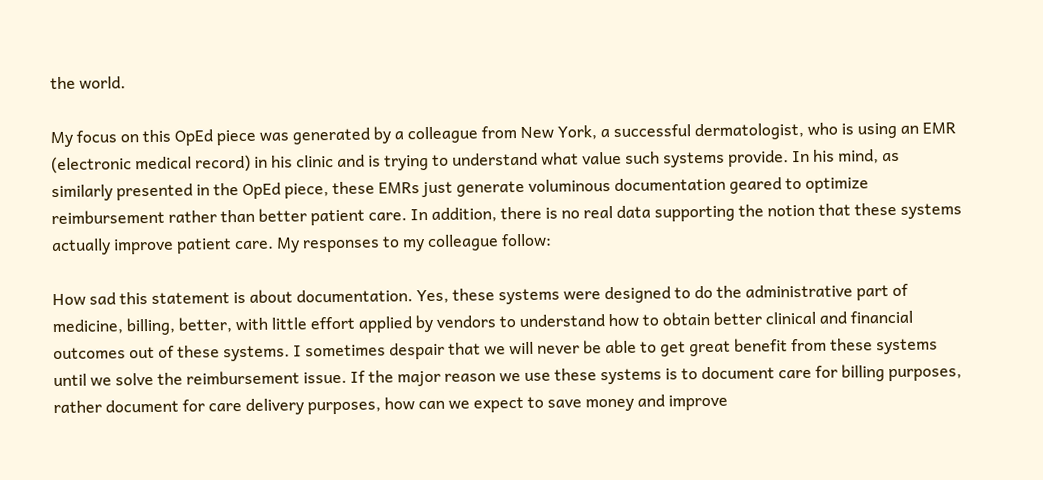the world.

My focus on this OpEd piece was generated by a colleague from New York, a successful dermatologist, who is using an EMR (electronic medical record) in his clinic and is trying to understand what value such systems provide. In his mind, as similarly presented in the OpEd piece, these EMRs just generate voluminous documentation geared to optimize reimbursement rather than better patient care. In addition, there is no real data supporting the notion that these systems actually improve patient care. My responses to my colleague follow:

How sad this statement is about documentation. Yes, these systems were designed to do the administrative part of medicine, billing, better, with little effort applied by vendors to understand how to obtain better clinical and financial outcomes out of these systems. I sometimes despair that we will never be able to get great benefit from these systems until we solve the reimbursement issue. If the major reason we use these systems is to document care for billing purposes, rather document for care delivery purposes, how can we expect to save money and improve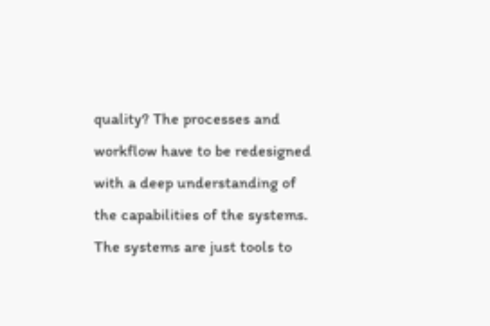quality? The processes and workflow have to be redesigned with a deep understanding of the capabilities of the systems. The systems are just tools to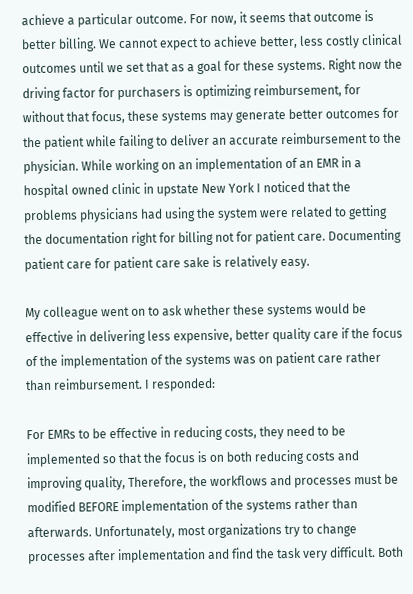achieve a particular outcome. For now, it seems that outcome is better billing. We cannot expect to achieve better, less costly clinical outcomes until we set that as a goal for these systems. Right now the driving factor for purchasers is optimizing reimbursement, for without that focus, these systems may generate better outcomes for the patient while failing to deliver an accurate reimbursement to the physician. While working on an implementation of an EMR in a hospital owned clinic in upstate New York I noticed that the problems physicians had using the system were related to getting the documentation right for billing not for patient care. Documenting patient care for patient care sake is relatively easy.

My colleague went on to ask whether these systems would be effective in delivering less expensive, better quality care if the focus of the implementation of the systems was on patient care rather than reimbursement. I responded:

For EMRs to be effective in reducing costs, they need to be implemented so that the focus is on both reducing costs and improving quality, Therefore, the workflows and processes must be modified BEFORE implementation of the systems rather than afterwards. Unfortunately, most organizations try to change processes after implementation and find the task very difficult. Both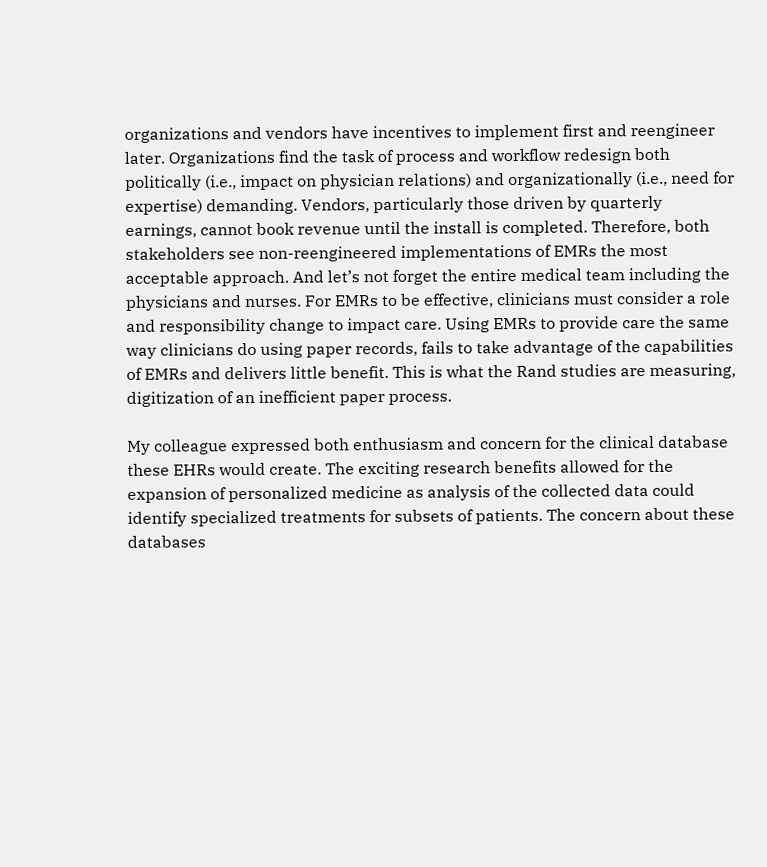organizations and vendors have incentives to implement first and reengineer later. Organizations find the task of process and workflow redesign both politically (i.e., impact on physician relations) and organizationally (i.e., need for expertise) demanding. Vendors, particularly those driven by quarterly earnings, cannot book revenue until the install is completed. Therefore, both stakeholders see non-reengineered implementations of EMRs the most acceptable approach. And let’s not forget the entire medical team including the physicians and nurses. For EMRs to be effective, clinicians must consider a role and responsibility change to impact care. Using EMRs to provide care the same way clinicians do using paper records, fails to take advantage of the capabilities of EMRs and delivers little benefit. This is what the Rand studies are measuring, digitization of an inefficient paper process.

My colleague expressed both enthusiasm and concern for the clinical database these EHRs would create. The exciting research benefits allowed for the expansion of personalized medicine as analysis of the collected data could identify specialized treatments for subsets of patients. The concern about these databases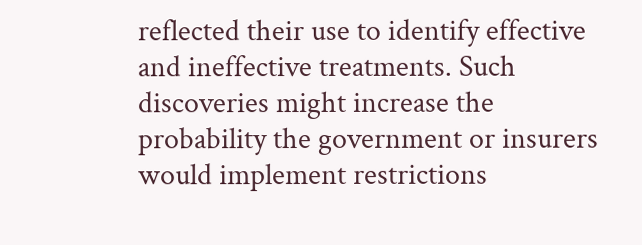reflected their use to identify effective and ineffective treatments. Such discoveries might increase the probability the government or insurers would implement restrictions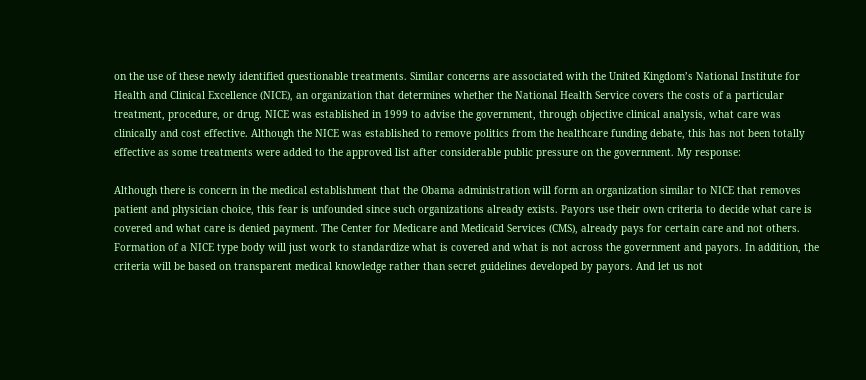on the use of these newly identified questionable treatments. Similar concerns are associated with the United Kingdom’s National Institute for Health and Clinical Excellence (NICE), an organization that determines whether the National Health Service covers the costs of a particular treatment, procedure, or drug. NICE was established in 1999 to advise the government, through objective clinical analysis, what care was clinically and cost effective. Although the NICE was established to remove politics from the healthcare funding debate, this has not been totally effective as some treatments were added to the approved list after considerable public pressure on the government. My response:

Although there is concern in the medical establishment that the Obama administration will form an organization similar to NICE that removes patient and physician choice, this fear is unfounded since such organizations already exists. Payors use their own criteria to decide what care is covered and what care is denied payment. The Center for Medicare and Medicaid Services (CMS), already pays for certain care and not others. Formation of a NICE type body will just work to standardize what is covered and what is not across the government and payors. In addition, the criteria will be based on transparent medical knowledge rather than secret guidelines developed by payors. And let us not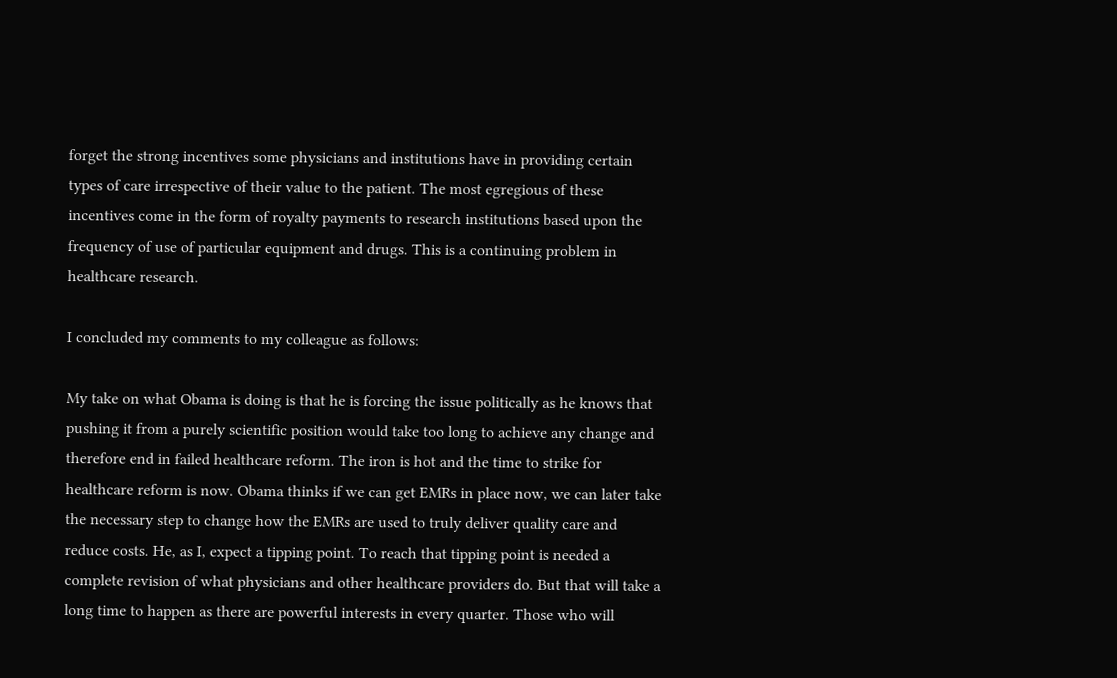forget the strong incentives some physicians and institutions have in providing certain types of care irrespective of their value to the patient. The most egregious of these incentives come in the form of royalty payments to research institutions based upon the frequency of use of particular equipment and drugs. This is a continuing problem in healthcare research.

I concluded my comments to my colleague as follows:

My take on what Obama is doing is that he is forcing the issue politically as he knows that pushing it from a purely scientific position would take too long to achieve any change and therefore end in failed healthcare reform. The iron is hot and the time to strike for healthcare reform is now. Obama thinks if we can get EMRs in place now, we can later take the necessary step to change how the EMRs are used to truly deliver quality care and reduce costs. He, as I, expect a tipping point. To reach that tipping point is needed a complete revision of what physicians and other healthcare providers do. But that will take a long time to happen as there are powerful interests in every quarter. Those who will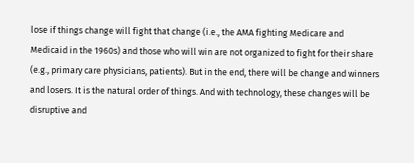lose if things change will fight that change (i.e., the AMA fighting Medicare and Medicaid in the 1960s) and those who will win are not organized to fight for their share (e.g., primary care physicians, patients). But in the end, there will be change and winners and losers. It is the natural order of things. And with technology, these changes will be disruptive and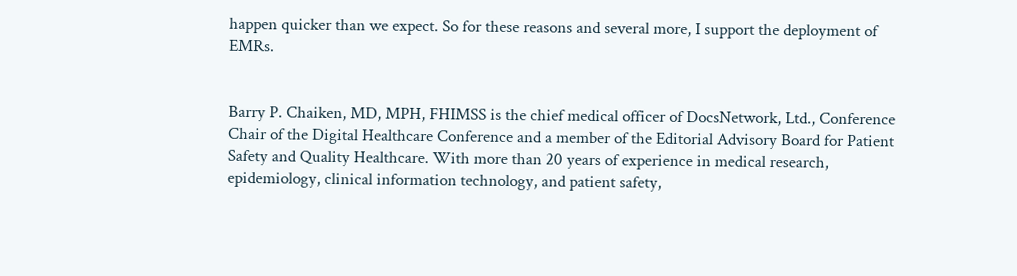happen quicker than we expect. So for these reasons and several more, I support the deployment of EMRs.


Barry P. Chaiken, MD, MPH, FHIMSS is the chief medical officer of DocsNetwork, Ltd., Conference Chair of the Digital Healthcare Conference and a member of the Editorial Advisory Board for Patient Safety and Quality Healthcare. With more than 20 years of experience in medical research, epidemiology, clinical information technology, and patient safety,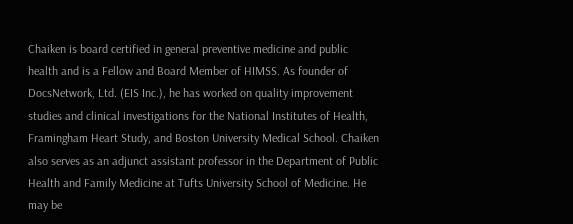Chaiken is board certified in general preventive medicine and public health and is a Fellow and Board Member of HIMSS. As founder of DocsNetwork, Ltd. (EIS Inc.), he has worked on quality improvement studies and clinical investigations for the National Institutes of Health, Framingham Heart Study, and Boston University Medical School. Chaiken also serves as an adjunct assistant professor in the Department of Public Health and Family Medicine at Tufts University School of Medicine. He may be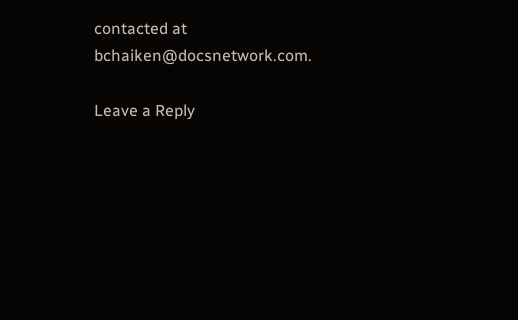contacted at bchaiken@docsnetwork.com.

Leave a Reply